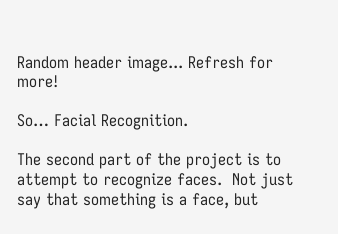Random header image... Refresh for more!

So… Facial Recognition.

The second part of the project is to attempt to recognize faces.  Not just say that something is a face, but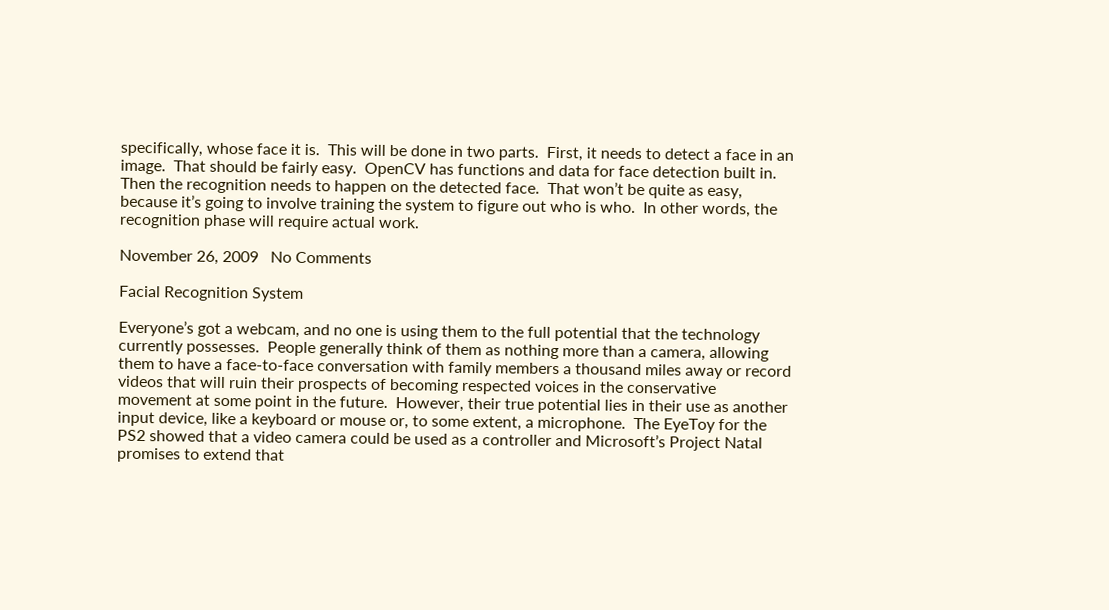specifically, whose face it is.  This will be done in two parts.  First, it needs to detect a face in an image.  That should be fairly easy.  OpenCV has functions and data for face detection built in.  Then the recognition needs to happen on the detected face.  That won’t be quite as easy, because it’s going to involve training the system to figure out who is who.  In other words, the recognition phase will require actual work.

November 26, 2009   No Comments

Facial Recognition System

Everyone’s got a webcam, and no one is using them to the full potential that the technology currently possesses.  People generally think of them as nothing more than a camera, allowing them to have a face-to-face conversation with family members a thousand miles away or record videos that will ruin their prospects of becoming respected voices in the conservative movement at some point in the future.  However, their true potential lies in their use as another input device, like a keyboard or mouse or, to some extent, a microphone.  The EyeToy for the PS2 showed that a video camera could be used as a controller and Microsoft’s Project Natal promises to extend that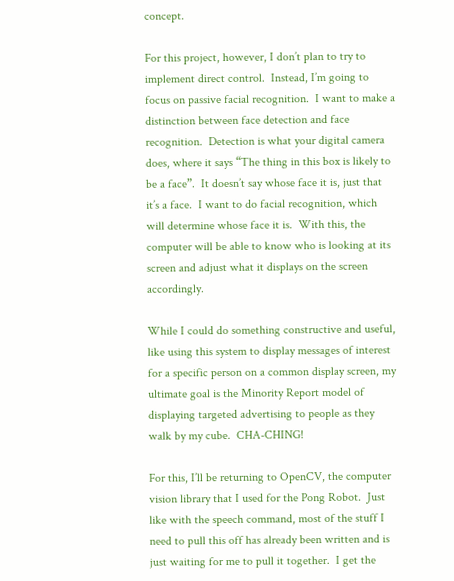concept.

For this project, however, I don’t plan to try to implement direct control.  Instead, I’m going to focus on passive facial recognition.  I want to make a distinction between face detection and face recognition.  Detection is what your digital camera does, where it says “The thing in this box is likely to be a face”.  It doesn’t say whose face it is, just that it’s a face.  I want to do facial recognition, which will determine whose face it is.  With this, the computer will be able to know who is looking at its screen and adjust what it displays on the screen accordingly.

While I could do something constructive and useful, like using this system to display messages of interest for a specific person on a common display screen, my ultimate goal is the Minority Report model of displaying targeted advertising to people as they walk by my cube.  CHA-CHING!

For this, I’ll be returning to OpenCV, the computer vision library that I used for the Pong Robot.  Just like with the speech command, most of the stuff I need to pull this off has already been written and is just waiting for me to pull it together.  I get the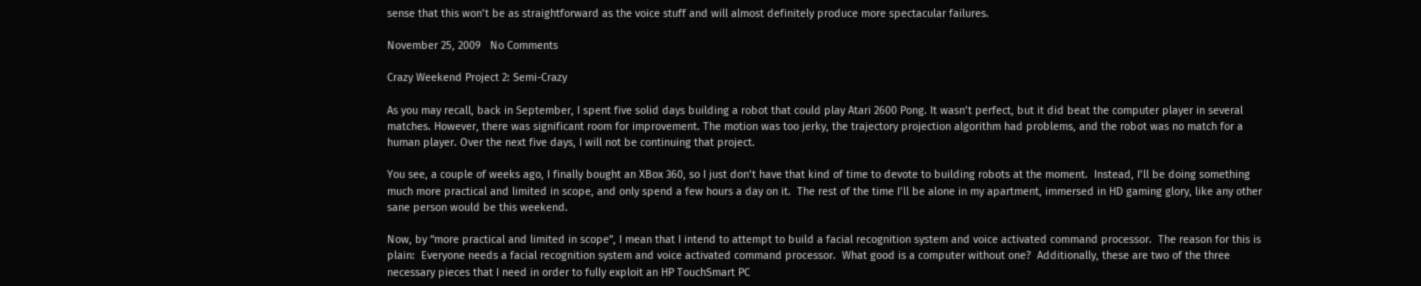sense that this won’t be as straightforward as the voice stuff and will almost definitely produce more spectacular failures.

November 25, 2009   No Comments

Crazy Weekend Project 2: Semi-Crazy

As you may recall, back in September, I spent five solid days building a robot that could play Atari 2600 Pong. It wasn’t perfect, but it did beat the computer player in several matches. However, there was significant room for improvement. The motion was too jerky, the trajectory projection algorithm had problems, and the robot was no match for a human player. Over the next five days, I will not be continuing that project.

You see, a couple of weeks ago, I finally bought an XBox 360, so I just don’t have that kind of time to devote to building robots at the moment.  Instead, I’ll be doing something much more practical and limited in scope, and only spend a few hours a day on it.  The rest of the time I’ll be alone in my apartment, immersed in HD gaming glory, like any other sane person would be this weekend.

Now, by “more practical and limited in scope”, I mean that I intend to attempt to build a facial recognition system and voice activated command processor.  The reason for this is plain:  Everyone needs a facial recognition system and voice activated command processor.  What good is a computer without one?  Additionally, these are two of the three necessary pieces that I need in order to fully exploit an HP TouchSmart PC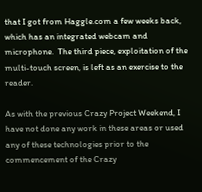that I got from Haggle.com a few weeks back, which has an integrated webcam and microphone.  The third piece, exploitation of the multi-touch screen, is left as an exercise to the reader.

As with the previous Crazy Project Weekend, I have not done any work in these areas or used any of these technologies prior to the commencement of the Crazy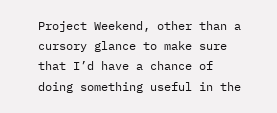Project Weekend, other than a cursory glance to make sure that I’d have a chance of doing something useful in the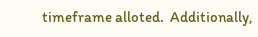timeframe alloted.  Additionally,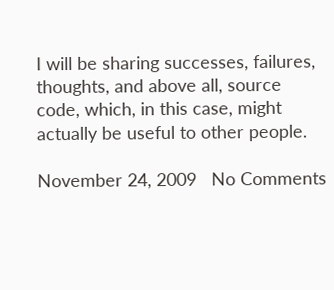I will be sharing successes, failures, thoughts, and above all, source code, which, in this case, might actually be useful to other people.

November 24, 2009   No Comments